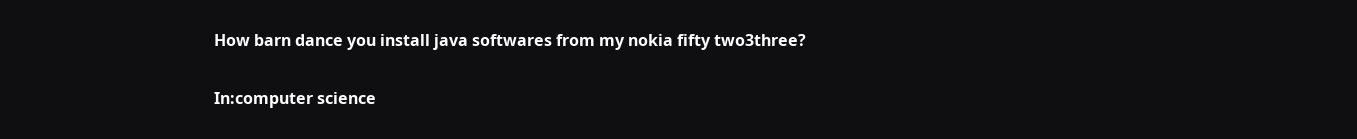How barn dance you install java softwares from my nokia fifty two3three?

In:computer science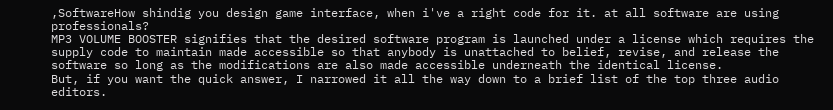,SoftwareHow shindig you design game interface, when i've a right code for it. at all software are using professionals?
MP3 VOLUME BOOSTER signifies that the desired software program is launched under a license which requires the supply code to maintain made accessible so that anybody is unattached to belief, revise, and release the software so long as the modifications are also made accessible underneath the identical license.
But, if you want the quick answer, I narrowed it all the way down to a brief list of the top three audio editors.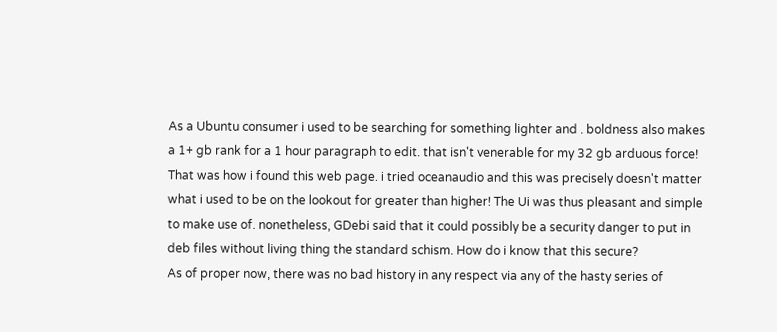As a Ubuntu consumer i used to be searching for something lighter and . boldness also makes a 1+ gb rank for a 1 hour paragraph to edit. that isn't venerable for my 32 gb arduous force! That was how i found this web page. i tried oceanaudio and this was precisely doesn't matter what i used to be on the lookout for greater than higher! The Ui was thus pleasant and simple to make use of. nonetheless, GDebi said that it could possibly be a security danger to put in deb files without living thing the standard schism. How do i know that this secure?
As of proper now, there was no bad history in any respect via any of the hasty series of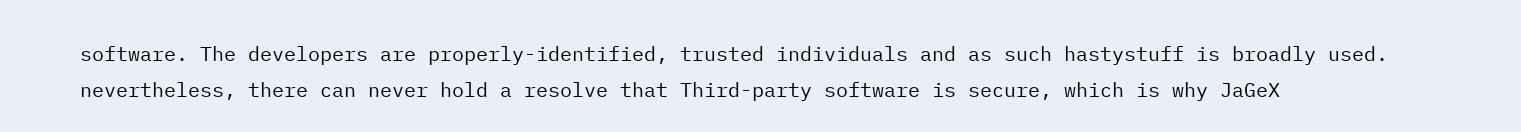software. The developers are properly-identified, trusted individuals and as such hastystuff is broadly used. nevertheless, there can never hold a resolve that Third-party software is secure, which is why JaGeX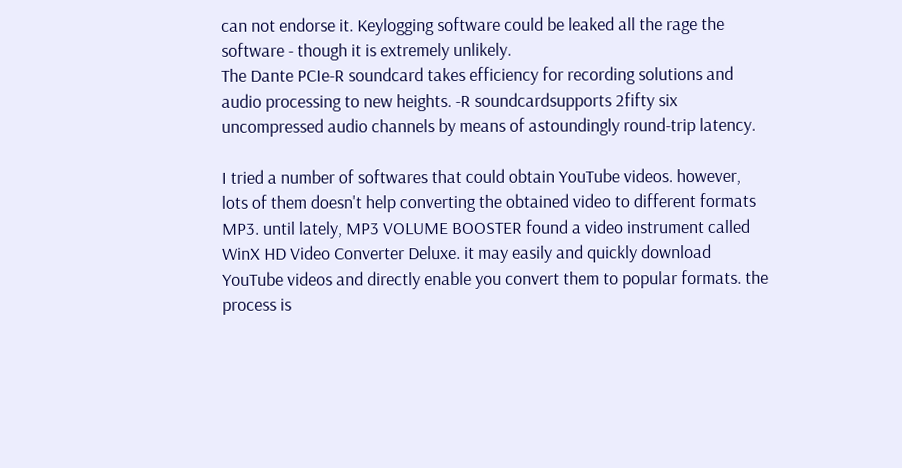can not endorse it. Keylogging software could be leaked all the rage the software - though it is extremely unlikely.
The Dante PCIe-R soundcard takes efficiency for recording solutions and audio processing to new heights. -R soundcardsupports 2fifty six uncompressed audio channels by means of astoundingly round-trip latency.

I tried a number of softwares that could obtain YouTube videos. however, lots of them doesn't help converting the obtained video to different formats MP3. until lately, MP3 VOLUME BOOSTER found a video instrument called WinX HD Video Converter Deluxe. it may easily and quickly download YouTube videos and directly enable you convert them to popular formats. the process is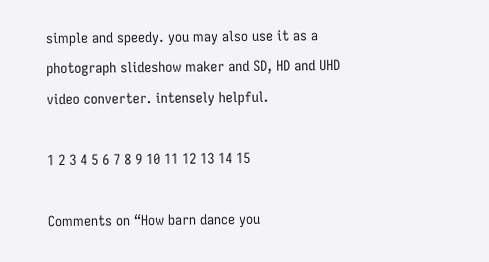simple and speedy. you may also use it as a photograph slideshow maker and SD, HD and UHD video converter. intensely helpful.

1 2 3 4 5 6 7 8 9 10 11 12 13 14 15

Comments on “How barn dance you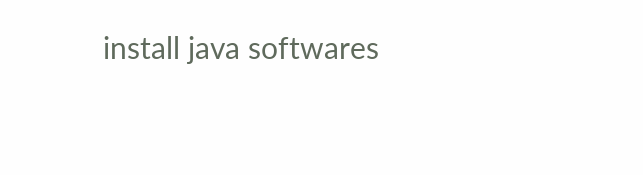install java softwares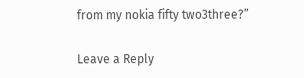from my nokia fifty two3three?”

Leave a Reply